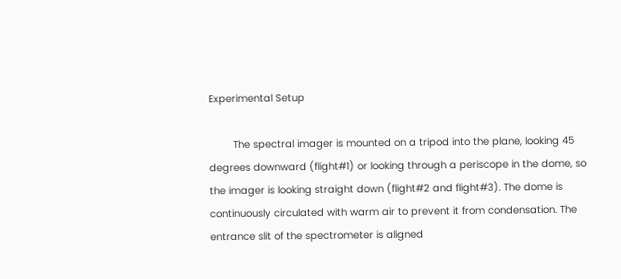Experimental Setup

        The spectral imager is mounted on a tripod into the plane, looking 45 degrees downward (flight#1) or looking through a periscope in the dome, so the imager is looking straight down (flight#2 and flight#3). The dome is continuously circulated with warm air to prevent it from condensation. The entrance slit of the spectrometer is aligned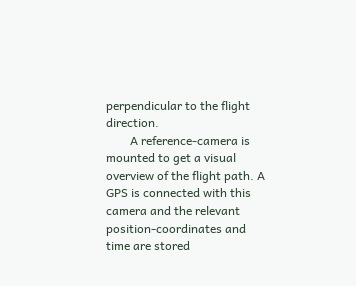perpendicular to the flight direction.
        A reference-camera is mounted to get a visual overview of the flight path. A GPS is connected with this camera and the relevant position-coordinates and time are stored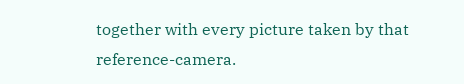together with every picture taken by that reference-camera.